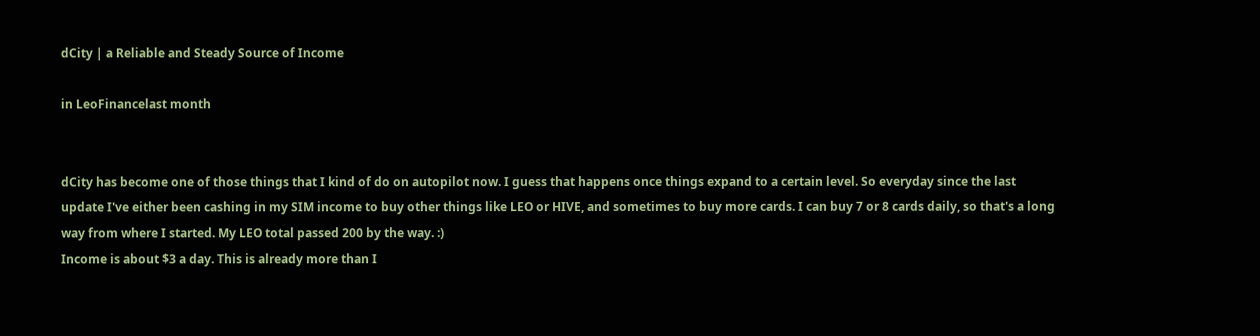dCity | a Reliable and Steady Source of Income

in LeoFinancelast month


dCity has become one of those things that I kind of do on autopilot now. I guess that happens once things expand to a certain level. So everyday since the last update I've either been cashing in my SIM income to buy other things like LEO or HIVE, and sometimes to buy more cards. I can buy 7 or 8 cards daily, so that's a long way from where I started. My LEO total passed 200 by the way. :)
Income is about $3 a day. This is already more than I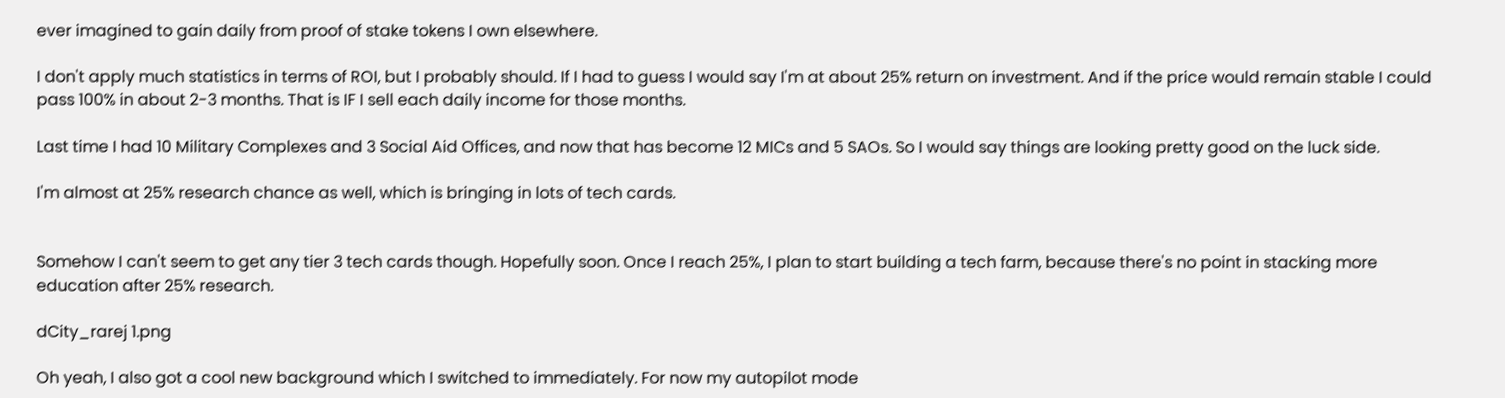ever imagined to gain daily from proof of stake tokens I own elsewhere.

I don't apply much statistics in terms of ROI, but I probably should. If I had to guess I would say I'm at about 25% return on investment. And if the price would remain stable I could pass 100% in about 2-3 months. That is IF I sell each daily income for those months.

Last time I had 10 Military Complexes and 3 Social Aid Offices, and now that has become 12 MICs and 5 SAOs. So I would say things are looking pretty good on the luck side.

I'm almost at 25% research chance as well, which is bringing in lots of tech cards.


Somehow I can't seem to get any tier 3 tech cards though. Hopefully soon. Once I reach 25%, I plan to start building a tech farm, because there's no point in stacking more education after 25% research.

dCity_rarej 1.png

Oh yeah, I also got a cool new background which I switched to immediately. For now my autopilot mode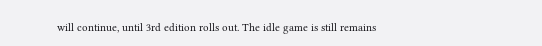will continue, until 3rd edition rolls out. The idle game is still remains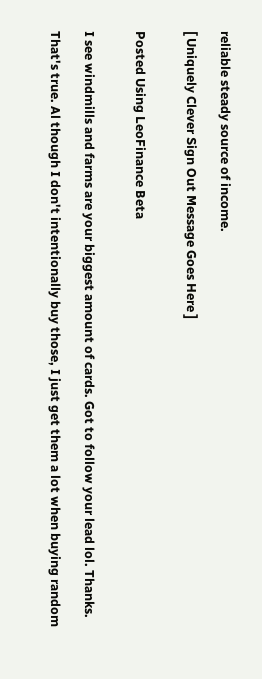reliable steady source of income.

[ Uniquely Clever Sign Out Message Goes Here ]


Posted Using LeoFinance Beta


I see windmills and farms are your biggest amount of cards. Got to follow your lead lol. Thanks.

That's true. Al though I don't intentionally buy those, I just get them a lot when buying random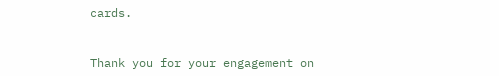cards.


Thank you for your engagement on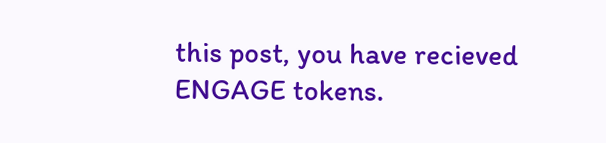this post, you have recieved ENGAGE tokens.